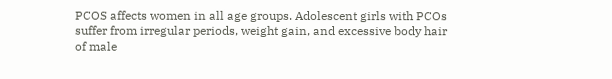PCOS affects women in all age groups. Adolescent girls with PCOs suffer from irregular periods, weight gain, and excessive body hair of male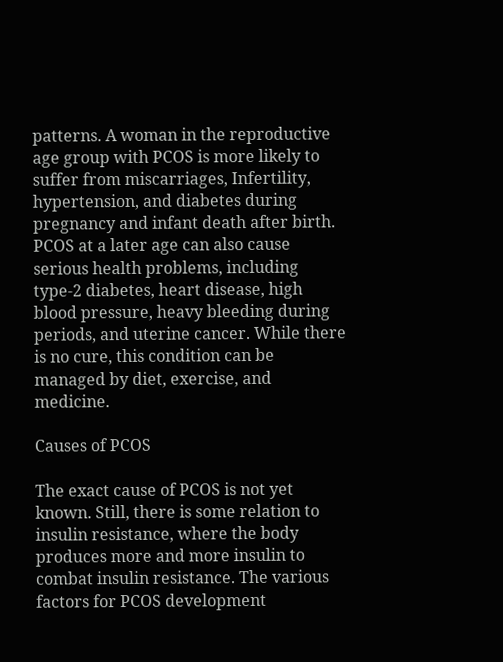patterns. A woman in the reproductive age group with PCOS is more likely to suffer from miscarriages, Infertility, hypertension, and diabetes during pregnancy and infant death after birth. PCOS at a later age can also cause serious health problems, including type-2 diabetes, heart disease, high blood pressure, heavy bleeding during periods, and uterine cancer. While there is no cure, this condition can be managed by diet, exercise, and medicine.

Causes of PCOS

The exact cause of PCOS is not yet known. Still, there is some relation to insulin resistance, where the body produces more and more insulin to combat insulin resistance. The various factors for PCOS development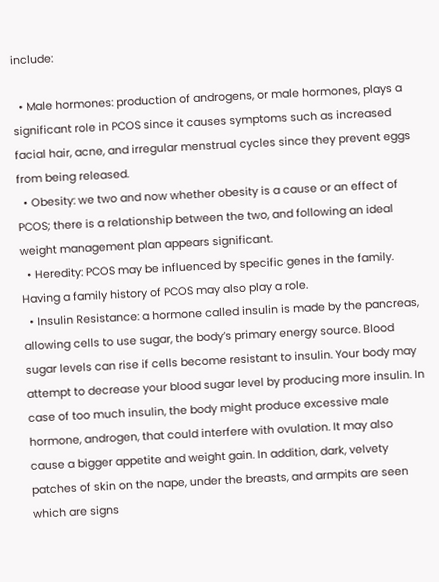include:

  • Male hormones: production of androgens, or male hormones, plays a significant role in PCOS since it causes symptoms such as increased facial hair, acne, and irregular menstrual cycles since they prevent eggs from being released.
  • Obesity: we two and now whether obesity is a cause or an effect of PCOS; there is a relationship between the two, and following an ideal weight management plan appears significant.
  • Heredity: PCOS may be influenced by specific genes in the family. Having a family history of PCOS may also play a role.
  • Insulin Resistance: a hormone called insulin is made by the pancreas, allowing cells to use sugar, the body’s primary energy source. Blood sugar levels can rise if cells become resistant to insulin. Your body may attempt to decrease your blood sugar level by producing more insulin. In case of too much insulin, the body might produce excessive male hormone, androgen, that could interfere with ovulation. It may also cause a bigger appetite and weight gain. In addition, dark, velvety patches of skin on the nape, under the breasts, and armpits are seen which are signs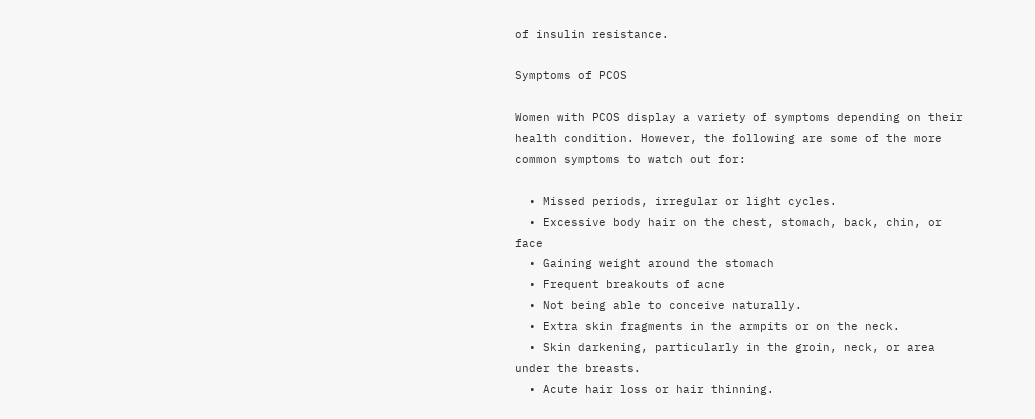of insulin resistance.

Symptoms of PCOS

Women with PCOS display a variety of symptoms depending on their health condition. However, the following are some of the more common symptoms to watch out for:

  • Missed periods, irregular or light cycles.
  • Excessive body hair on the chest, stomach, back, chin, or face
  • Gaining weight around the stomach
  • Frequent breakouts of acne
  • Not being able to conceive naturally.
  • Extra skin fragments in the armpits or on the neck.
  • Skin darkening, particularly in the groin, neck, or area under the breasts.
  • Acute hair loss or hair thinning.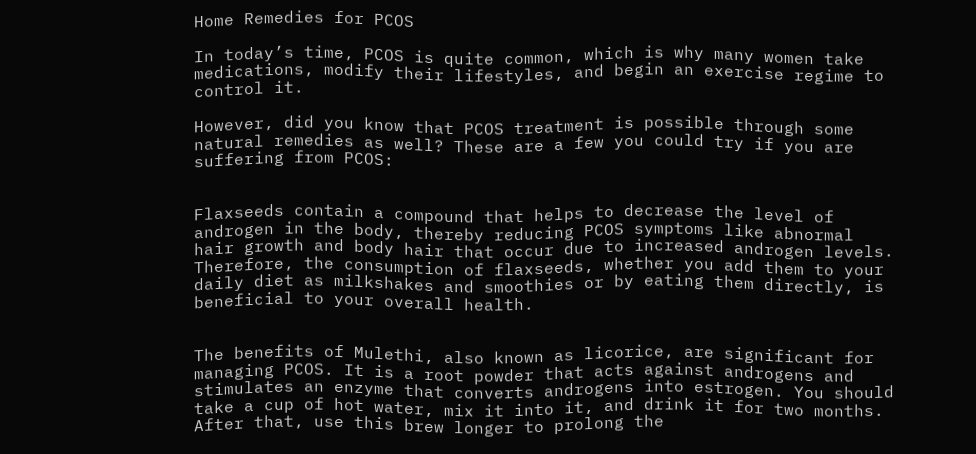Home Remedies for PCOS

In today’s time, PCOS is quite common, which is why many women take medications, modify their lifestyles, and begin an exercise regime to control it.

However, did you know that PCOS treatment is possible through some natural remedies as well? These are a few you could try if you are suffering from PCOS:


Flaxseeds contain a compound that helps to decrease the level of androgen in the body, thereby reducing PCOS symptoms like abnormal hair growth and body hair that occur due to increased androgen levels. Therefore, the consumption of flaxseeds, whether you add them to your daily diet as milkshakes and smoothies or by eating them directly, is beneficial to your overall health.


The benefits of Mulethi, also known as licorice, are significant for managing PCOS. It is a root powder that acts against androgens and stimulates an enzyme that converts androgens into estrogen. You should take a cup of hot water, mix it into it, and drink it for two months. After that, use this brew longer to prolong the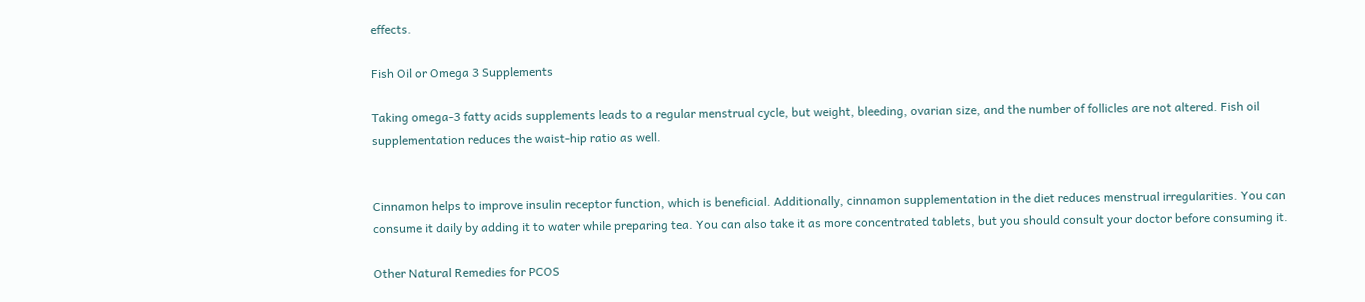effects.

Fish Oil or Omega 3 Supplements

Taking omega-3 fatty acids supplements leads to a regular menstrual cycle, but weight, bleeding, ovarian size, and the number of follicles are not altered. Fish oil supplementation reduces the waist-hip ratio as well.


Cinnamon helps to improve insulin receptor function, which is beneficial. Additionally, cinnamon supplementation in the diet reduces menstrual irregularities. You can consume it daily by adding it to water while preparing tea. You can also take it as more concentrated tablets, but you should consult your doctor before consuming it.

Other Natural Remedies for PCOS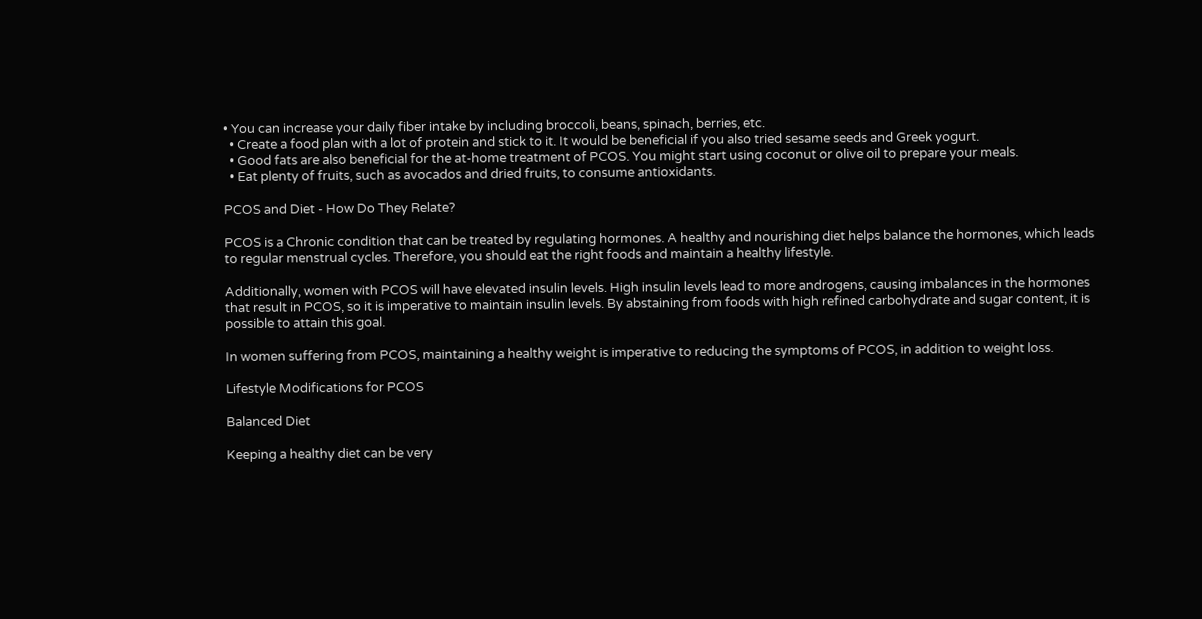• You can increase your daily fiber intake by including broccoli, beans, spinach, berries, etc.
  • Create a food plan with a lot of protein and stick to it. It would be beneficial if you also tried sesame seeds and Greek yogurt.
  • Good fats are also beneficial for the at-home treatment of PCOS. You might start using coconut or olive oil to prepare your meals.
  • Eat plenty of fruits, such as avocados and dried fruits, to consume antioxidants.

PCOS and Diet - How Do They Relate?

PCOS is a Chronic condition that can be treated by regulating hormones. A healthy and nourishing diet helps balance the hormones, which leads to regular menstrual cycles. Therefore, you should eat the right foods and maintain a healthy lifestyle.

Additionally, women with PCOS will have elevated insulin levels. High insulin levels lead to more androgens, causing imbalances in the hormones that result in PCOS, so it is imperative to maintain insulin levels. By abstaining from foods with high refined carbohydrate and sugar content, it is possible to attain this goal.

In women suffering from PCOS, maintaining a healthy weight is imperative to reducing the symptoms of PCOS, in addition to weight loss.

Lifestyle Modifications for PCOS

Balanced Diet

Keeping a healthy diet can be very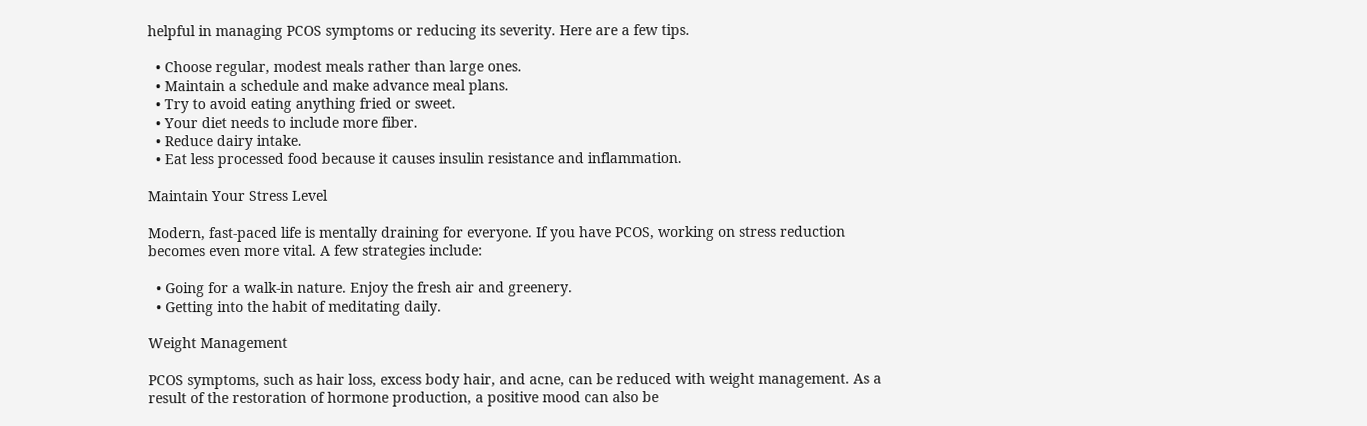helpful in managing PCOS symptoms or reducing its severity. Here are a few tips.

  • Choose regular, modest meals rather than large ones.
  • Maintain a schedule and make advance meal plans.
  • Try to avoid eating anything fried or sweet.
  • Your diet needs to include more fiber.
  • Reduce dairy intake.
  • Eat less processed food because it causes insulin resistance and inflammation.

Maintain Your Stress Level

Modern, fast-paced life is mentally draining for everyone. If you have PCOS, working on stress reduction becomes even more vital. A few strategies include:

  • Going for a walk-in nature. Enjoy the fresh air and greenery.
  • Getting into the habit of meditating daily.

Weight Management

PCOS symptoms, such as hair loss, excess body hair, and acne, can be reduced with weight management. As a result of the restoration of hormone production, a positive mood can also be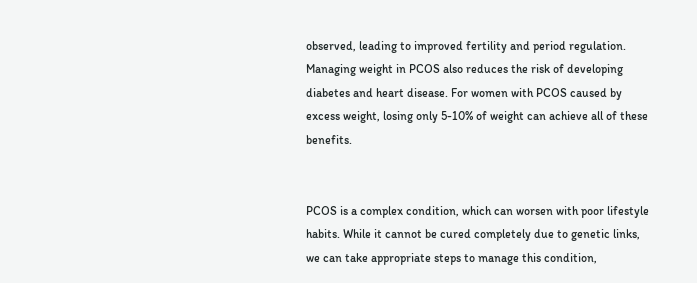observed, leading to improved fertility and period regulation. Managing weight in PCOS also reduces the risk of developing diabetes and heart disease. For women with PCOS caused by excess weight, losing only 5-10% of weight can achieve all of these benefits.


PCOS is a complex condition, which can worsen with poor lifestyle habits. While it cannot be cured completely due to genetic links, we can take appropriate steps to manage this condition,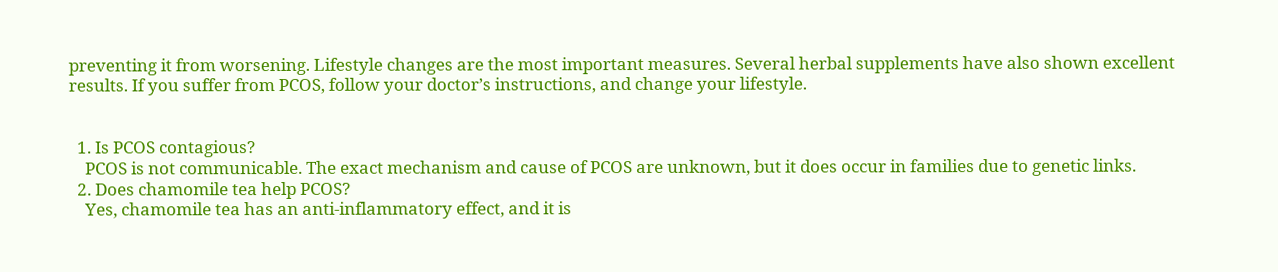preventing it from worsening. Lifestyle changes are the most important measures. Several herbal supplements have also shown excellent results. If you suffer from PCOS, follow your doctor’s instructions, and change your lifestyle.


  1. Is PCOS contagious?
    PCOS is not communicable. The exact mechanism and cause of PCOS are unknown, but it does occur in families due to genetic links.
  2. Does chamomile tea help PCOS?
    Yes, chamomile tea has an anti-inflammatory effect, and it is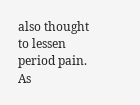also thought to lessen period pain. As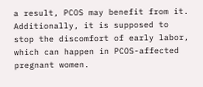a result, PCOS may benefit from it. Additionally, it is supposed to stop the discomfort of early labor, which can happen in PCOS-affected pregnant women.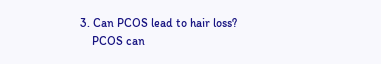3. Can PCOS lead to hair loss?
    PCOS can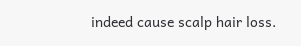indeed cause scalp hair loss.